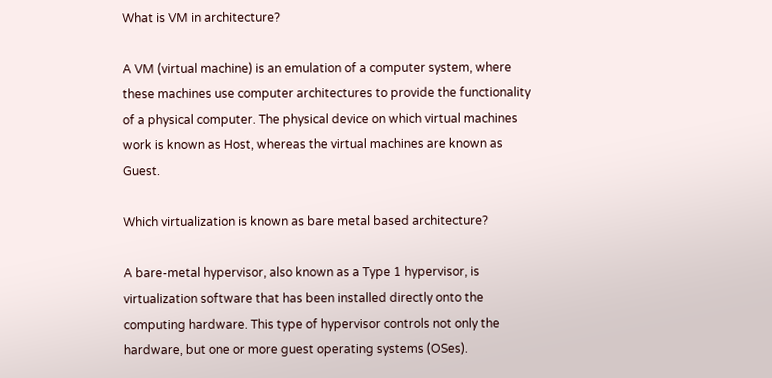What is VM in architecture?

A VM (virtual machine) is an emulation of a computer system, where these machines use computer architectures to provide the functionality of a physical computer. The physical device on which virtual machines work is known as Host, whereas the virtual machines are known as Guest.

Which virtualization is known as bare metal based architecture?

A bare-metal hypervisor, also known as a Type 1 hypervisor, is virtualization software that has been installed directly onto the computing hardware. This type of hypervisor controls not only the hardware, but one or more guest operating systems (OSes).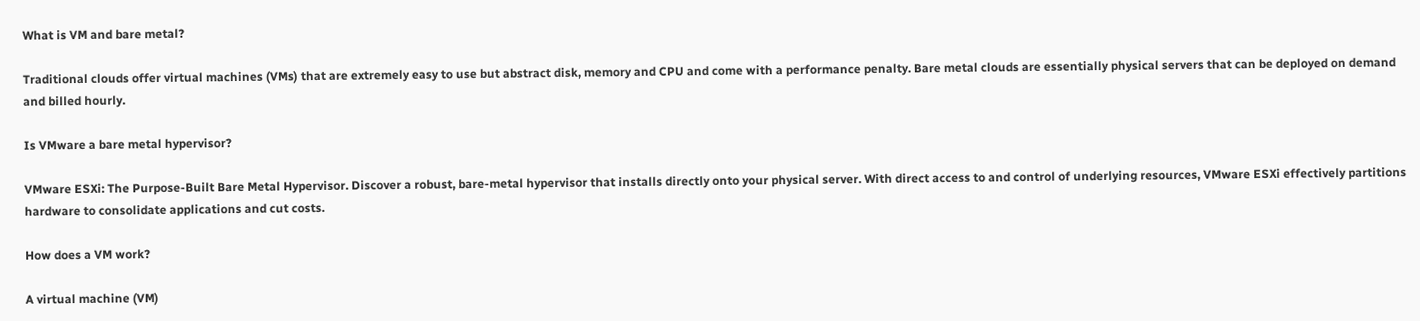What is VM and bare metal?

Traditional clouds offer virtual machines (VMs) that are extremely easy to use but abstract disk, memory and CPU and come with a performance penalty. Bare metal clouds are essentially physical servers that can be deployed on demand and billed hourly.

Is VMware a bare metal hypervisor?

VMware ESXi: The Purpose-Built Bare Metal Hypervisor. Discover a robust, bare-metal hypervisor that installs directly onto your physical server. With direct access to and control of underlying resources, VMware ESXi effectively partitions hardware to consolidate applications and cut costs.

How does a VM work?

A virtual machine (VM)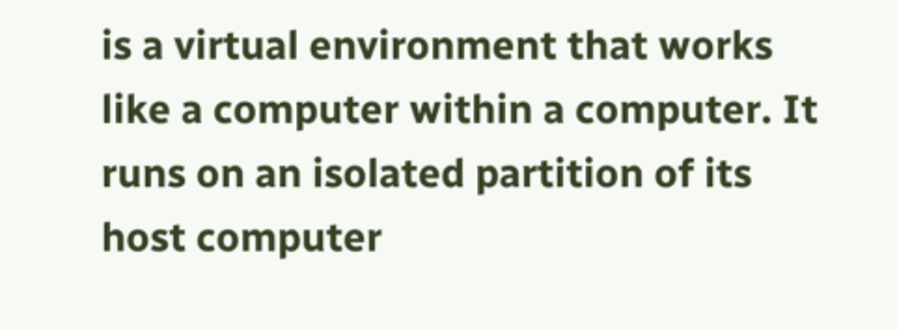is a virtual environment that works like a computer within a computer. It runs on an isolated partition of its host computer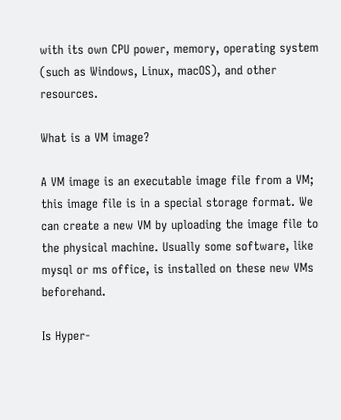with its own CPU power, memory, operating system (such as Windows, Linux, macOS), and other resources.

What is a VM image?

A VM image is an executable image file from a VM; this image file is in a special storage format. We can create a new VM by uploading the image file to the physical machine. Usually some software, like mysql or ms office, is installed on these new VMs beforehand.

Is Hyper-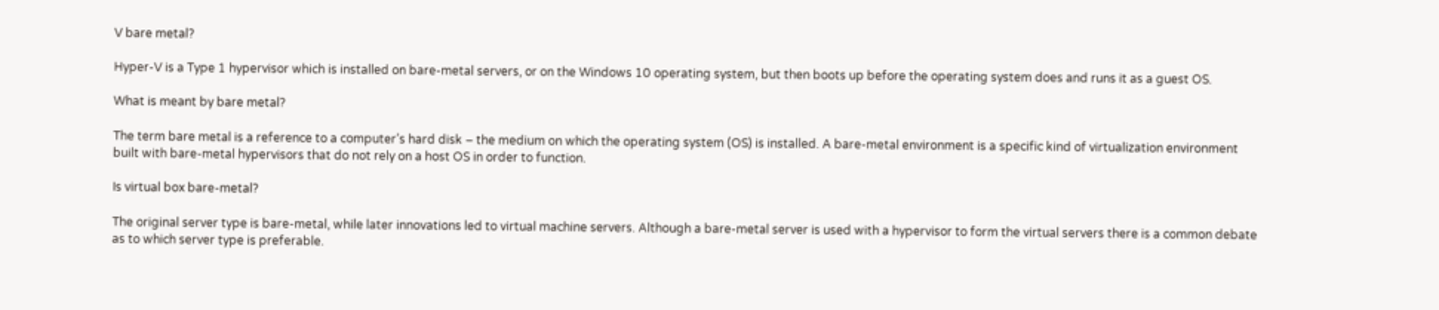V bare metal?

Hyper-V is a Type 1 hypervisor which is installed on bare-metal servers, or on the Windows 10 operating system, but then boots up before the operating system does and runs it as a guest OS.

What is meant by bare metal?

The term bare metal is a reference to a computer’s hard disk – the medium on which the operating system (OS) is installed. A bare-metal environment is a specific kind of virtualization environment built with bare-metal hypervisors that do not rely on a host OS in order to function.

Is virtual box bare-metal?

The original server type is bare-metal, while later innovations led to virtual machine servers. Although a bare-metal server is used with a hypervisor to form the virtual servers there is a common debate as to which server type is preferable.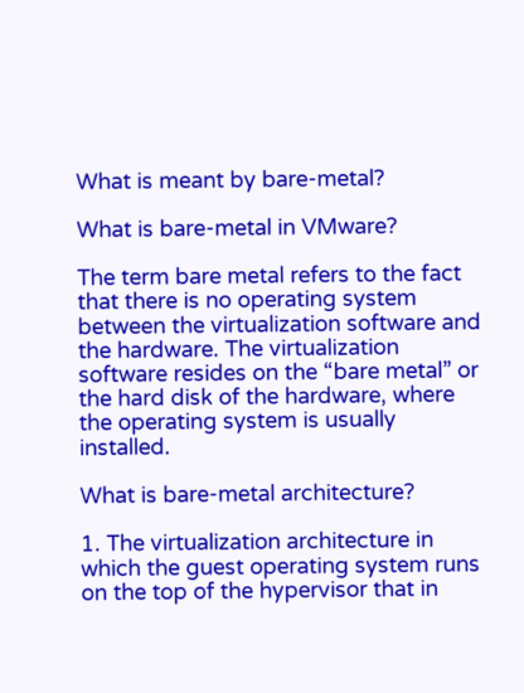What is meant by bare-metal?

What is bare-metal in VMware?

The term bare metal refers to the fact that there is no operating system between the virtualization software and the hardware. The virtualization software resides on the “bare metal” or the hard disk of the hardware, where the operating system is usually installed.

What is bare-metal architecture?

1. The virtualization architecture in which the guest operating system runs on the top of the hypervisor that in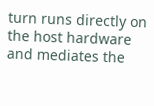turn runs directly on the host hardware and mediates the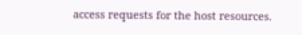access requests for the host resources.